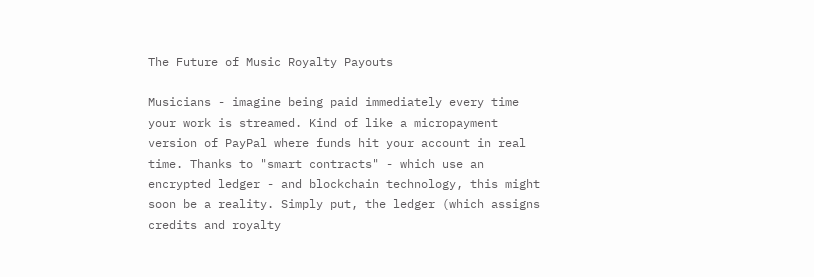The Future of Music Royalty Payouts

Musicians - imagine being paid immediately every time your work is streamed. Kind of like a micropayment version of PayPal where funds hit your account in real time. Thanks to "smart contracts" - which use an encrypted ledger - and blockchain technology, this might soon be a reality. Simply put, the ledger (which assigns credits and royalty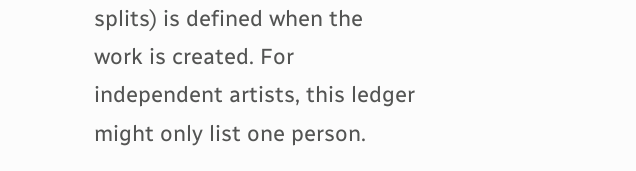splits) is defined when the work is created. For independent artists, this ledger might only list one person.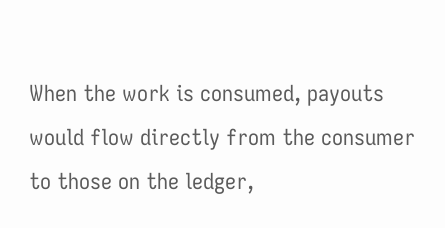When the work is consumed, payouts would flow directly from the consumer to those on the ledger,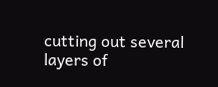cutting out several layers of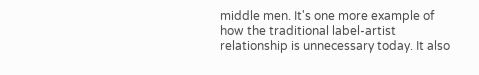middle men. It's one more example of how the traditional label-artist relationship is unnecessary today. It also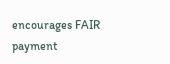encourages FAIR payment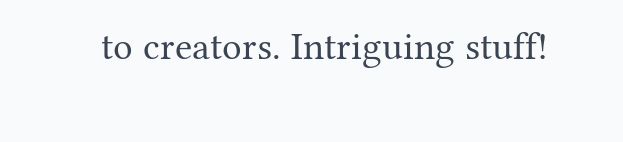to creators. Intriguing stuff!